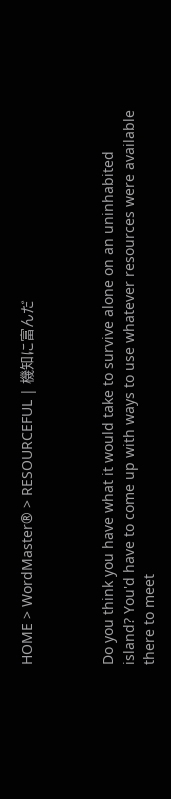HOME > WordMaster® > RESOURCEFUL | 機知に富んだ



Do you think you have what it would take to survive alone on an uninhabited island? You'd have to come up with ways to use whatever resources were available there to meet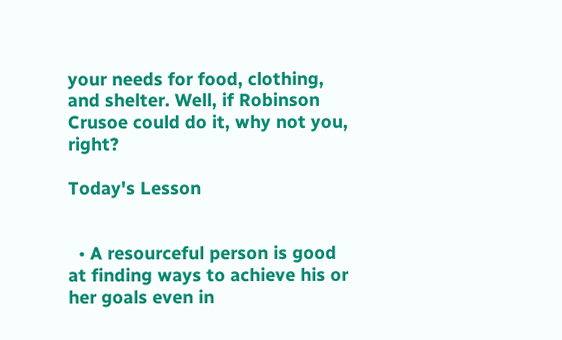your needs for food, clothing, and shelter. Well, if Robinson Crusoe could do it, why not you, right?

Today's Lesson


  • A resourceful person is good at finding ways to achieve his or her goals even in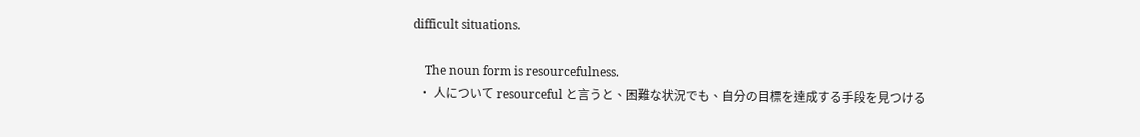difficult situations.

    The noun form is resourcefulness.
  • 人について resourceful と言うと、困難な状況でも、自分の目標を達成する手段を見つける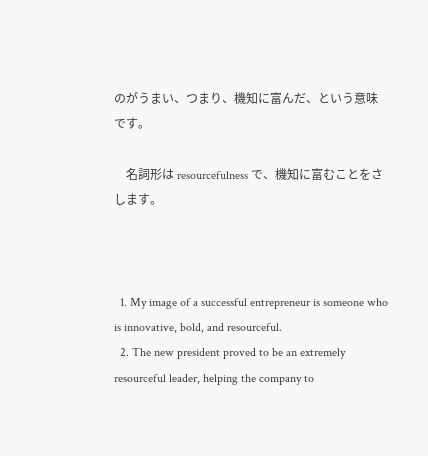のがうまい、つまり、機知に富んだ、という意味です。

    名詞形は resourcefulness で、機知に富むことをさします。



  1. My image of a successful entrepreneur is someone who is innovative, bold, and resourceful.
  2. The new president proved to be an extremely resourceful leader, helping the company to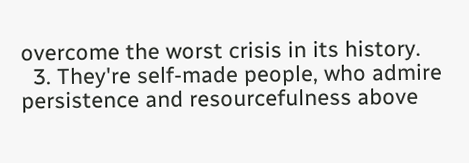overcome the worst crisis in its history.
  3. They're self-made people, who admire persistence and resourcefulness above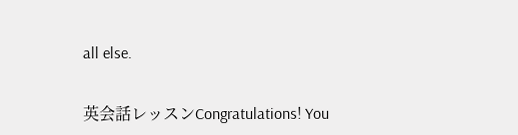all else.

英会話レッスンCongratulations! You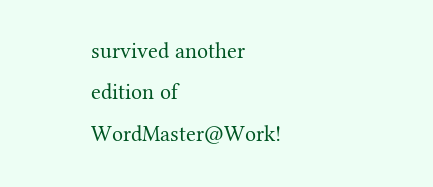survived another edition of WordMaster@Work!